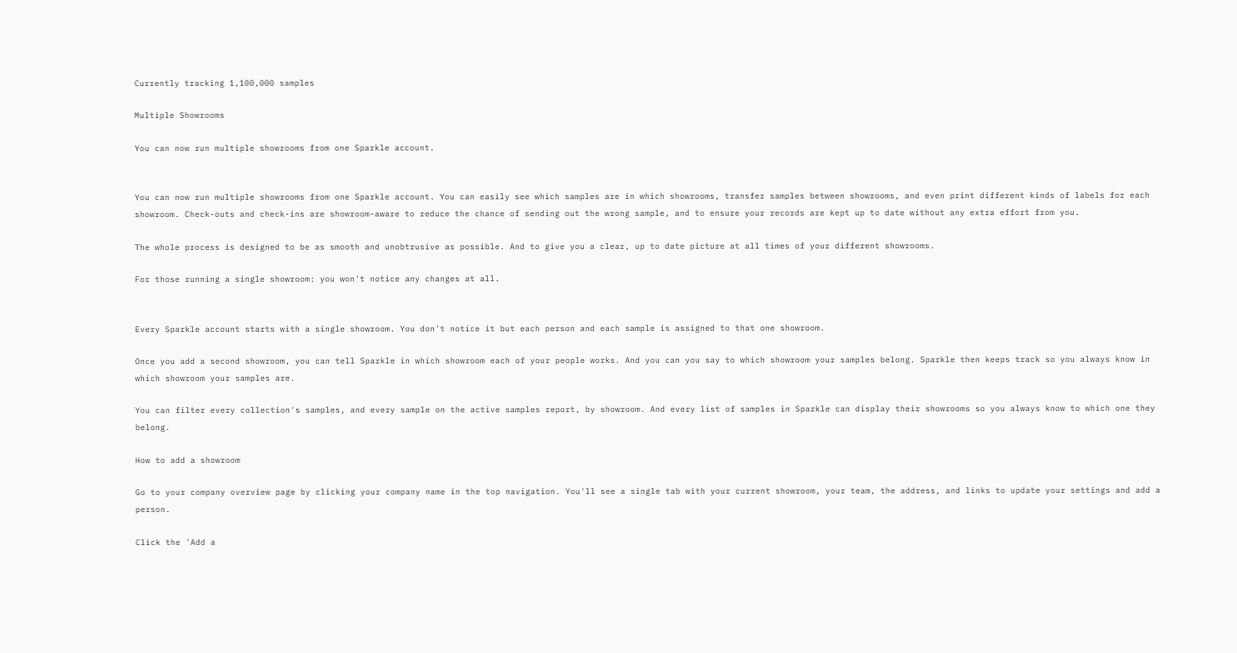Currently tracking 1,100,000 samples

Multiple Showrooms

You can now run multiple showrooms from one Sparkle account.


You can now run multiple showrooms from one Sparkle account. You can easily see which samples are in which showrooms, transfer samples between showrooms, and even print different kinds of labels for each showroom. Check-outs and check-ins are showroom-aware to reduce the chance of sending out the wrong sample, and to ensure your records are kept up to date without any extra effort from you.

The whole process is designed to be as smooth and unobtrusive as possible. And to give you a clear, up to date picture at all times of your different showrooms.

For those running a single showroom: you won't notice any changes at all.


Every Sparkle account starts with a single showroom. You don't notice it but each person and each sample is assigned to that one showroom.

Once you add a second showroom, you can tell Sparkle in which showroom each of your people works. And you can you say to which showroom your samples belong. Sparkle then keeps track so you always know in which showroom your samples are.

You can filter every collection's samples, and every sample on the active samples report, by showroom. And every list of samples in Sparkle can display their showrooms so you always know to which one they belong.

How to add a showroom

Go to your company overview page by clicking your company name in the top navigation. You'll see a single tab with your current showroom, your team, the address, and links to update your settings and add a person.

Click the 'Add a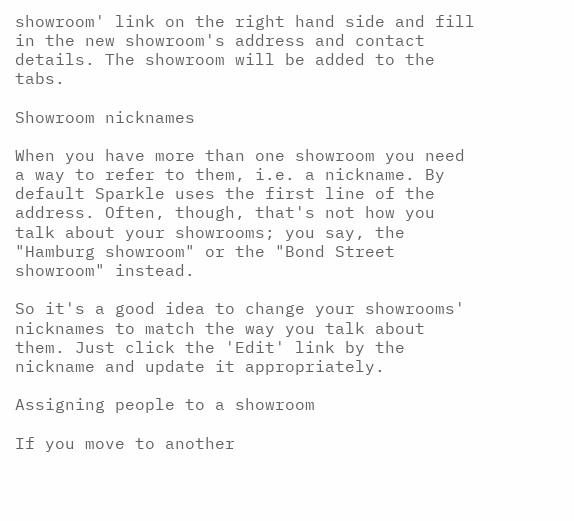showroom' link on the right hand side and fill in the new showroom's address and contact details. The showroom will be added to the tabs.

Showroom nicknames

When you have more than one showroom you need a way to refer to them, i.e. a nickname. By default Sparkle uses the first line of the address. Often, though, that's not how you talk about your showrooms; you say, the "Hamburg showroom" or the "Bond Street showroom" instead.

So it's a good idea to change your showrooms' nicknames to match the way you talk about them. Just click the 'Edit' link by the nickname and update it appropriately.

Assigning people to a showroom

If you move to another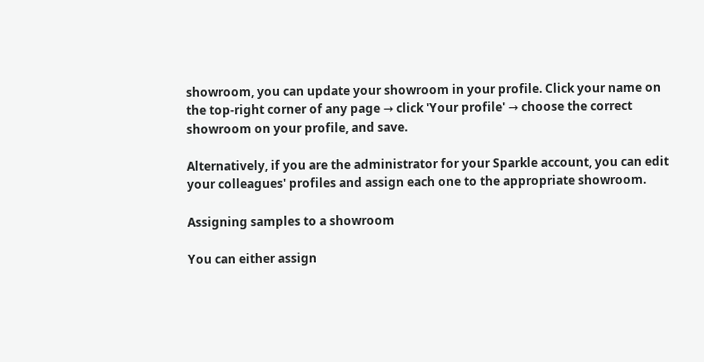showroom, you can update your showroom in your profile. Click your name on the top-right corner of any page → click 'Your profile' → choose the correct showroom on your profile, and save.

Alternatively, if you are the administrator for your Sparkle account, you can edit your colleagues' profiles and assign each one to the appropriate showroom.

Assigning samples to a showroom

You can either assign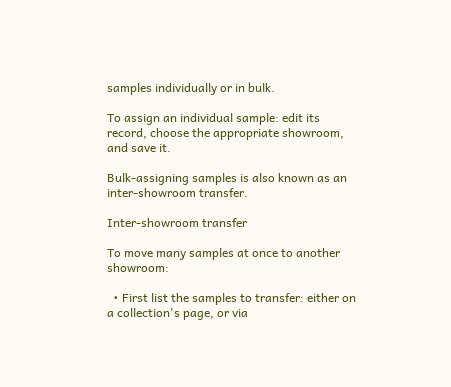samples individually or in bulk.

To assign an individual sample: edit its record, choose the appropriate showroom, and save it.

Bulk-assigning samples is also known as an inter-showroom transfer.

Inter-showroom transfer

To move many samples at once to another showroom:

  • First list the samples to transfer: either on a collection's page, or via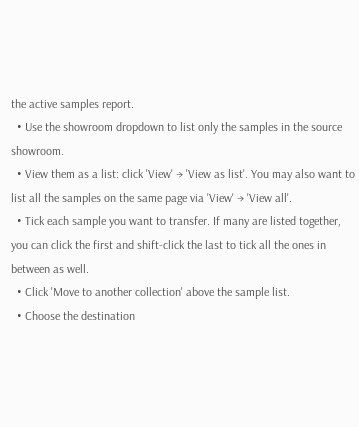the active samples report.
  • Use the showroom dropdown to list only the samples in the source showroom.
  • View them as a list: click 'View' → 'View as list'. You may also want to list all the samples on the same page via 'View' → 'View all'.
  • Tick each sample you want to transfer. If many are listed together, you can click the first and shift-click the last to tick all the ones in between as well.
  • Click 'Move to another collection' above the sample list.
  • Choose the destination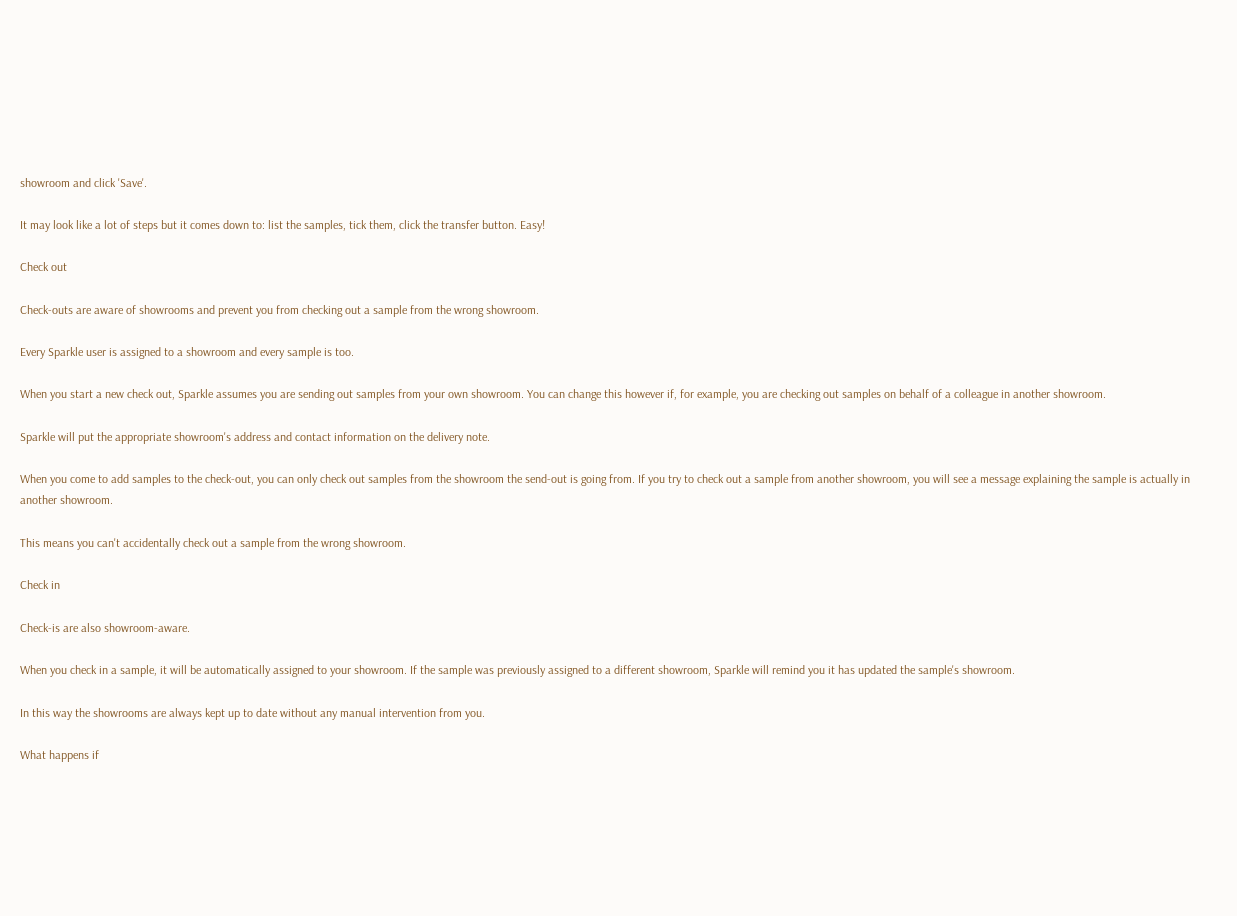showroom and click 'Save'.

It may look like a lot of steps but it comes down to: list the samples, tick them, click the transfer button. Easy!

Check out

Check-outs are aware of showrooms and prevent you from checking out a sample from the wrong showroom.

Every Sparkle user is assigned to a showroom and every sample is too.

When you start a new check out, Sparkle assumes you are sending out samples from your own showroom. You can change this however if, for example, you are checking out samples on behalf of a colleague in another showroom.

Sparkle will put the appropriate showroom's address and contact information on the delivery note.

When you come to add samples to the check-out, you can only check out samples from the showroom the send-out is going from. If you try to check out a sample from another showroom, you will see a message explaining the sample is actually in another showroom.

This means you can't accidentally check out a sample from the wrong showroom.

Check in

Check-is are also showroom-aware.

When you check in a sample, it will be automatically assigned to your showroom. If the sample was previously assigned to a different showroom, Sparkle will remind you it has updated the sample's showroom.

In this way the showrooms are always kept up to date without any manual intervention from you.

What happens if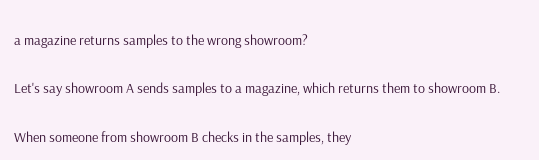a magazine returns samples to the wrong showroom?

Let's say showroom A sends samples to a magazine, which returns them to showroom B.

When someone from showroom B checks in the samples, they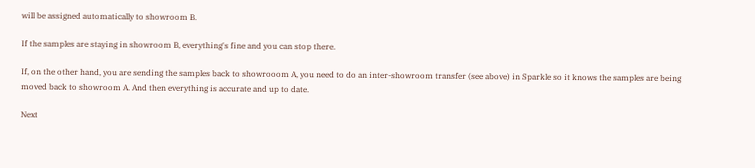will be assigned automatically to showroom B.

If the samples are staying in showroom B, everything's fine and you can stop there.

If, on the other hand, you are sending the samples back to showrooom A, you need to do an inter-showroom transfer (see above) in Sparkle so it knows the samples are being moved back to showroom A. And then everything is accurate and up to date.

Next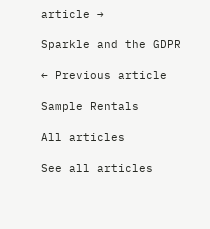article →

Sparkle and the GDPR

← Previous article

Sample Rentals

All articles

See all articles